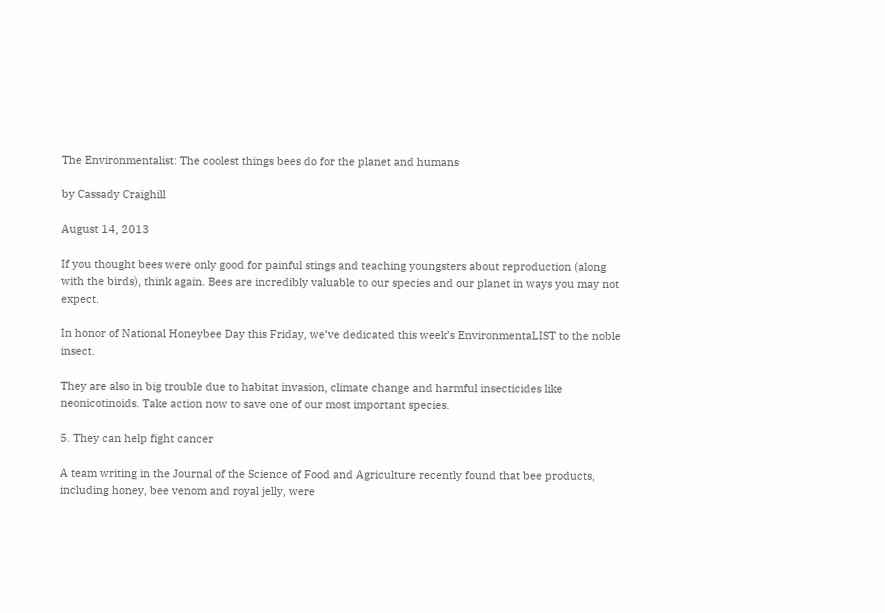The Environmentalist: The coolest things bees do for the planet and humans

by Cassady Craighill

August 14, 2013

If you thought bees were only good for painful stings and teaching youngsters about reproduction (along with the birds), think again. Bees are incredibly valuable to our species and our planet in ways you may not expect.

In honor of National Honeybee Day this Friday, we’ve dedicated this week’s EnvironmentaLIST to the noble insect.

They are also in big trouble due to habitat invasion, climate change and harmful insecticides like neonicotinoids. Take action now to save one of our most important species.

5. They can help fight cancer

A team writing in the Journal of the Science of Food and Agriculture recently found that bee products, including honey, bee venom and royal jelly, were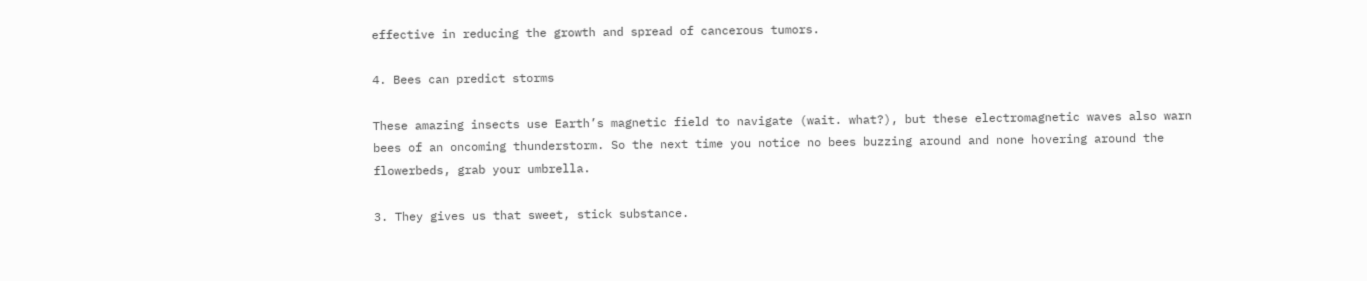effective in reducing the growth and spread of cancerous tumors.

4. Bees can predict storms

These amazing insects use Earth’s magnetic field to navigate (wait. what?), but these electromagnetic waves also warn bees of an oncoming thunderstorm. So the next time you notice no bees buzzing around and none hovering around the flowerbeds, grab your umbrella.

3. They gives us that sweet, stick substance.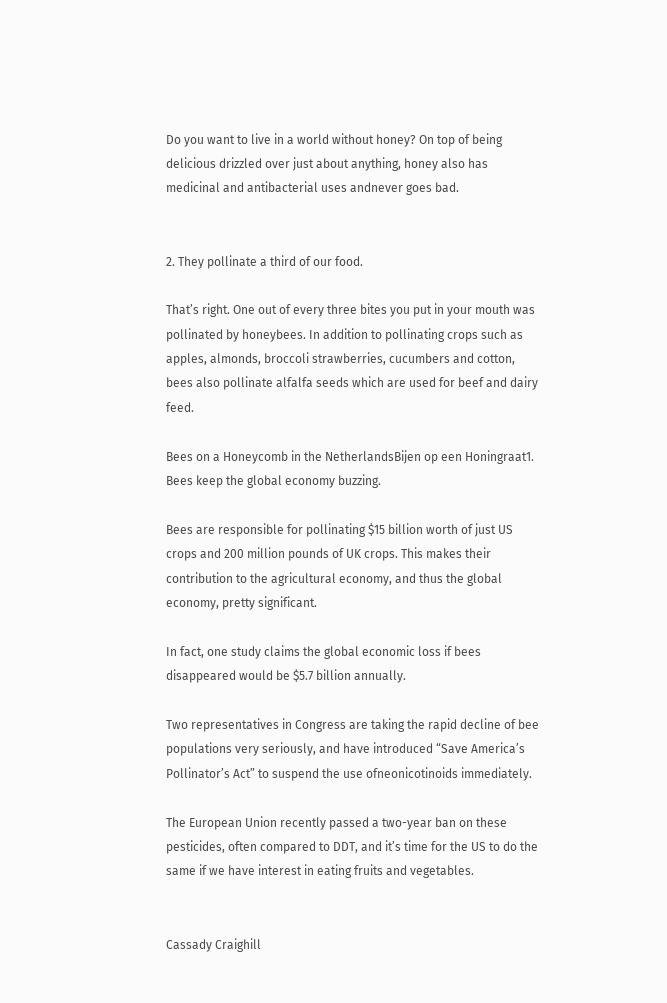Do you want to live in a world without honey? On top of being delicious drizzled over just about anything, honey also has medicinal and antibacterial uses andnever goes bad.


2. They pollinate a third of our food.

That’s right. One out of every three bites you put in your mouth was pollinated by honeybees. In addition to pollinating crops such as apples, almonds, broccoli strawberries, cucumbers and cotton, bees also pollinate alfalfa seeds which are used for beef and dairy feed.

Bees on a Honeycomb in the NetherlandsBijen op een Honingraat1. Bees keep the global economy buzzing.

Bees are responsible for pollinating $15 billion worth of just US crops and 200 million pounds of UK crops. This makes their contribution to the agricultural economy, and thus the global economy, pretty significant.

In fact, one study claims the global economic loss if bees disappeared would be $5.7 billion annually.

Two representatives in Congress are taking the rapid decline of bee populations very seriously, and have introduced “Save America’s Pollinator’s Act” to suspend the use ofneonicotinoids immediately.

The European Union recently passed a two-year ban on these pesticides, often compared to DDT, and it’s time for the US to do the same if we have interest in eating fruits and vegetables.


Cassady Craighill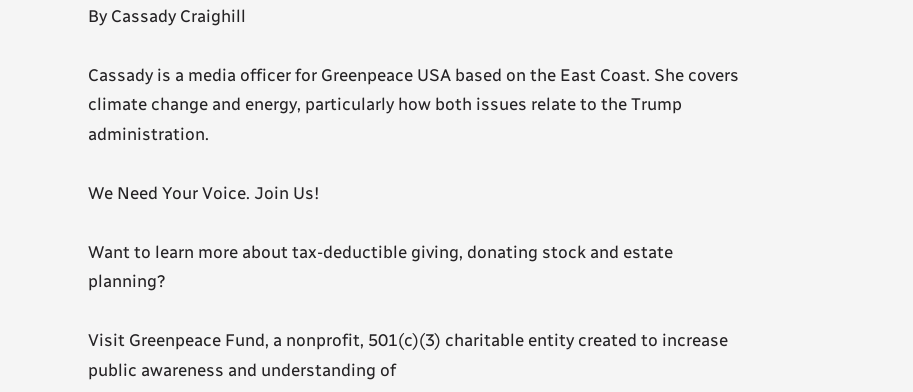By Cassady Craighill

Cassady is a media officer for Greenpeace USA based on the East Coast. She covers climate change and energy, particularly how both issues relate to the Trump administration.

We Need Your Voice. Join Us!

Want to learn more about tax-deductible giving, donating stock and estate planning?

Visit Greenpeace Fund, a nonprofit, 501(c)(3) charitable entity created to increase public awareness and understanding of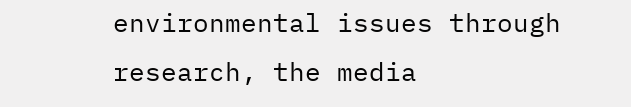environmental issues through research, the media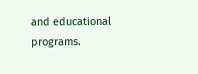and educational programs.